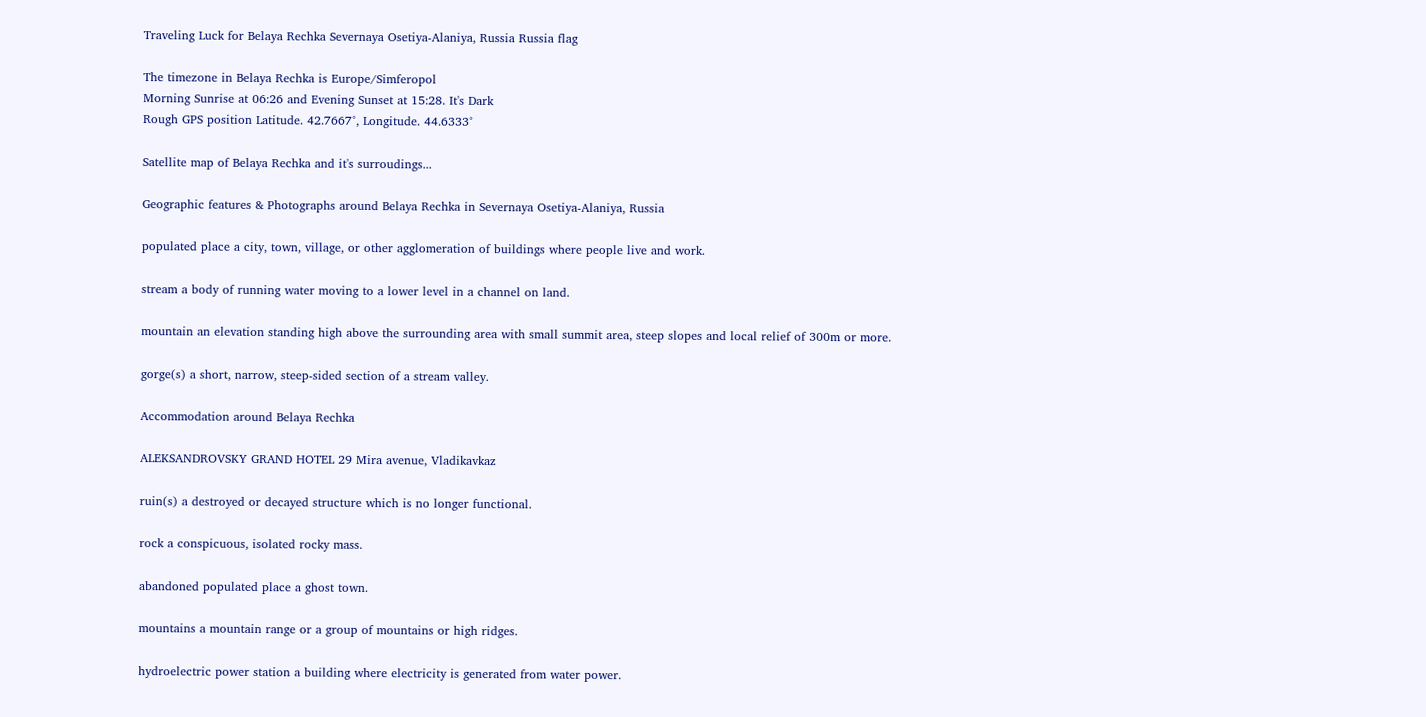Traveling Luck for Belaya Rechka Severnaya Osetiya-Alaniya, Russia Russia flag

The timezone in Belaya Rechka is Europe/Simferopol
Morning Sunrise at 06:26 and Evening Sunset at 15:28. It's Dark
Rough GPS position Latitude. 42.7667°, Longitude. 44.6333°

Satellite map of Belaya Rechka and it's surroudings...

Geographic features & Photographs around Belaya Rechka in Severnaya Osetiya-Alaniya, Russia

populated place a city, town, village, or other agglomeration of buildings where people live and work.

stream a body of running water moving to a lower level in a channel on land.

mountain an elevation standing high above the surrounding area with small summit area, steep slopes and local relief of 300m or more.

gorge(s) a short, narrow, steep-sided section of a stream valley.

Accommodation around Belaya Rechka

ALEKSANDROVSKY GRAND HOTEL 29 Mira avenue, Vladikavkaz

ruin(s) a destroyed or decayed structure which is no longer functional.

rock a conspicuous, isolated rocky mass.

abandoned populated place a ghost town.

mountains a mountain range or a group of mountains or high ridges.

hydroelectric power station a building where electricity is generated from water power.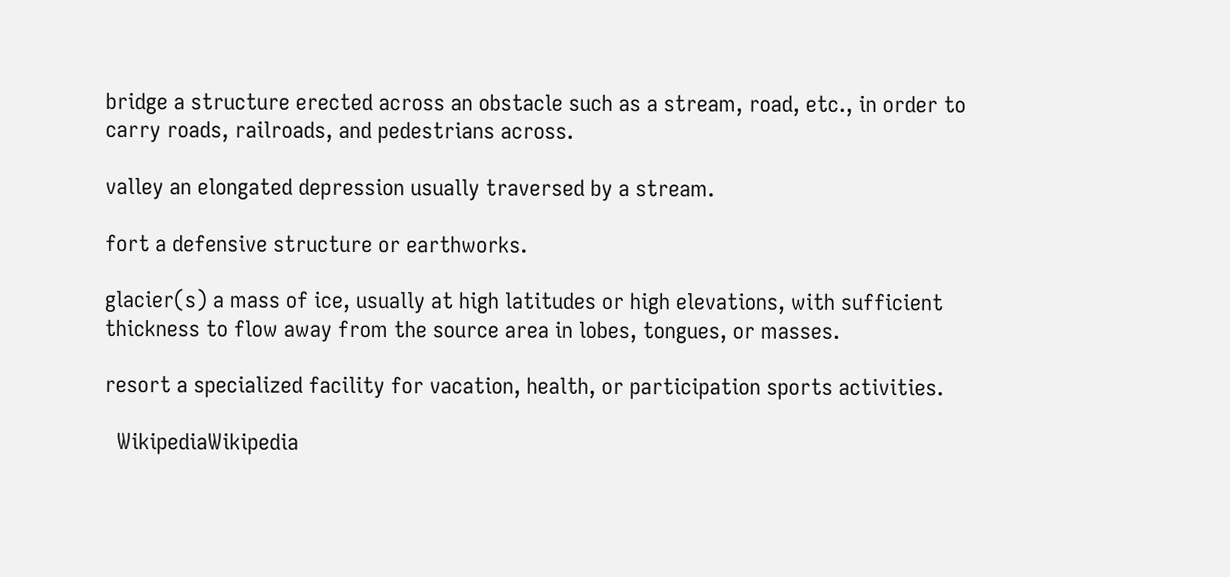bridge a structure erected across an obstacle such as a stream, road, etc., in order to carry roads, railroads, and pedestrians across.

valley an elongated depression usually traversed by a stream.

fort a defensive structure or earthworks.

glacier(s) a mass of ice, usually at high latitudes or high elevations, with sufficient thickness to flow away from the source area in lobes, tongues, or masses.

resort a specialized facility for vacation, health, or participation sports activities.

  WikipediaWikipedia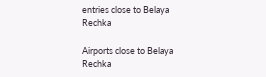entries close to Belaya Rechka

Airports close to Belaya Rechka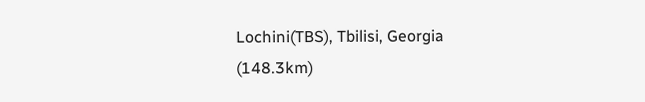Lochini(TBS), Tbilisi, Georgia (148.3km)